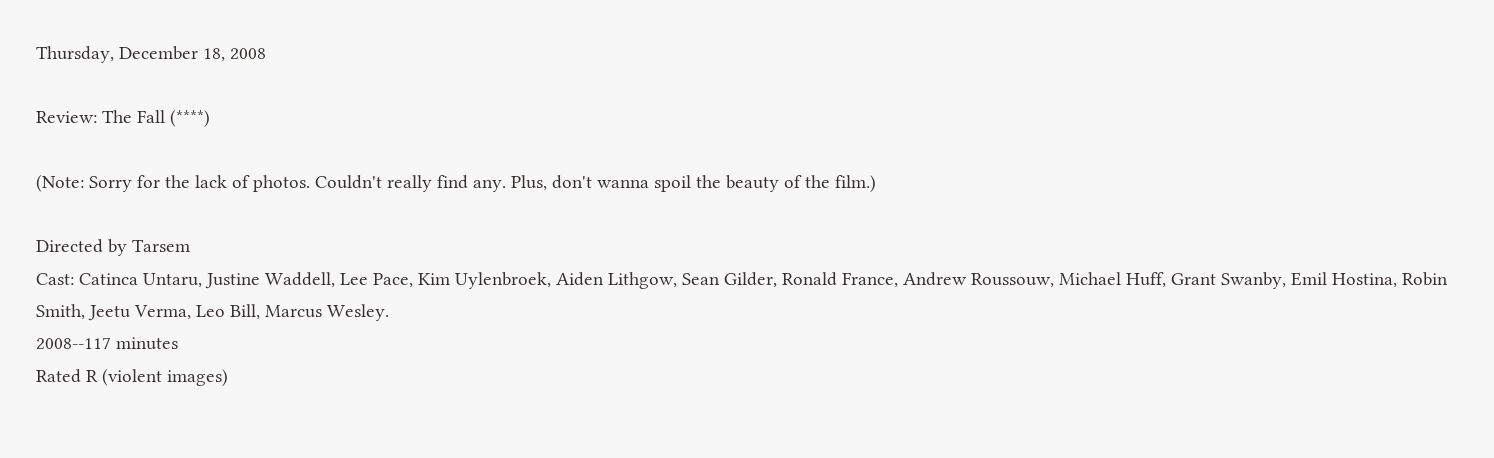Thursday, December 18, 2008

Review: The Fall (****)

(Note: Sorry for the lack of photos. Couldn't really find any. Plus, don't wanna spoil the beauty of the film.)

Directed by Tarsem
Cast: Catinca Untaru, Justine Waddell, Lee Pace, Kim Uylenbroek, Aiden Lithgow, Sean Gilder, Ronald France, Andrew Roussouw, Michael Huff, Grant Swanby, Emil Hostina, Robin Smith, Jeetu Verma, Leo Bill, Marcus Wesley.
2008--117 minutes
Rated R (violent images)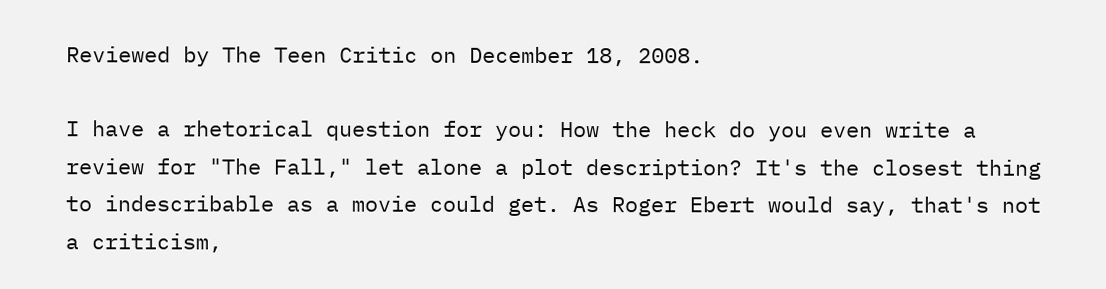Reviewed by The Teen Critic on December 18, 2008.

I have a rhetorical question for you: How the heck do you even write a review for "The Fall," let alone a plot description? It's the closest thing to indescribable as a movie could get. As Roger Ebert would say, that's not a criticism,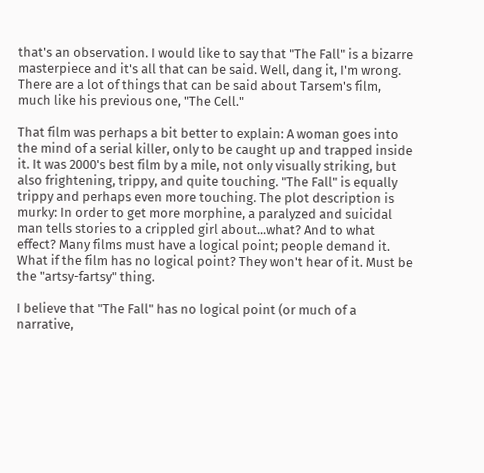that's an observation. I would like to say that "The Fall" is a bizarre masterpiece and it's all that can be said. Well, dang it, I'm wrong. There are a lot of things that can be said about Tarsem's film, much like his previous one, "The Cell."

That film was perhaps a bit better to explain: A woman goes into the mind of a serial killer, only to be caught up and trapped inside it. It was 2000's best film by a mile, not only visually striking, but also frightening, trippy, and quite touching. "The Fall" is equally trippy and perhaps even more touching. The plot description is murky: In order to get more morphine, a paralyzed and suicidal man tells stories to a crippled girl about...what? And to what effect? Many films must have a logical point; people demand it. What if the film has no logical point? They won't hear of it. Must be the "artsy-fartsy" thing.

I believe that "The Fall" has no logical point (or much of a narrative,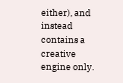either), and instead contains a creative engine only.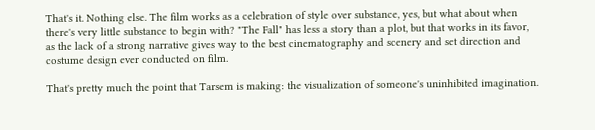That's it. Nothing else. The film works as a celebration of style over substance, yes, but what about when there's very little substance to begin with? "The Fall" has less a story than a plot, but that works in its favor, as the lack of a strong narrative gives way to the best cinematography and scenery and set direction and costume design ever conducted on film.

That's pretty much the point that Tarsem is making: the visualization of someone's uninhibited imagination.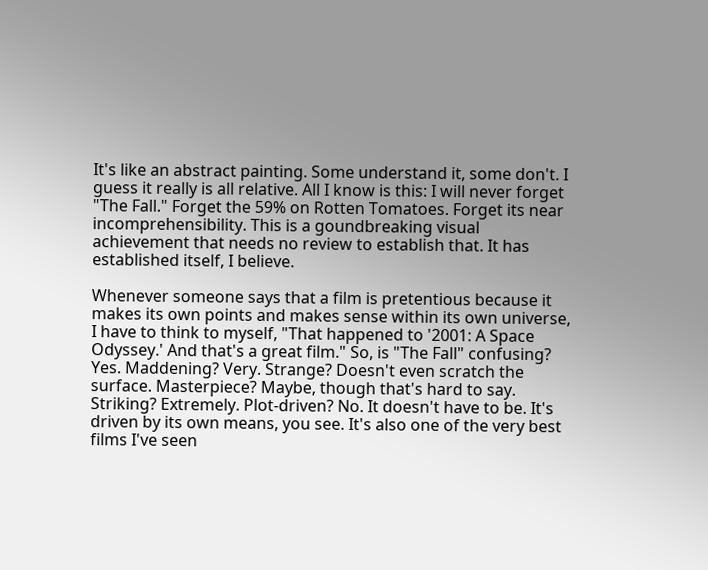It's like an abstract painting. Some understand it, some don't. I guess it really is all relative. All I know is this: I will never forget "The Fall." Forget the 59% on Rotten Tomatoes. Forget its near incomprehensibility. This is a goundbreaking visual achievement that needs no review to establish that. It has established itself, I believe.

Whenever someone says that a film is pretentious because it makes its own points and makes sense within its own universe, I have to think to myself, "That happened to '2001: A Space Odyssey.' And that's a great film." So, is "The Fall" confusing? Yes. Maddening? Very. Strange? Doesn't even scratch the surface. Masterpiece? Maybe, though that's hard to say. Striking? Extremely. Plot-driven? No. It doesn't have to be. It's driven by its own means, you see. It's also one of the very best films I've seen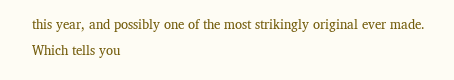this year, and possibly one of the most strikingly original ever made. Which tells you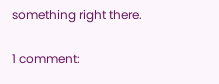something right there.

1 comment: